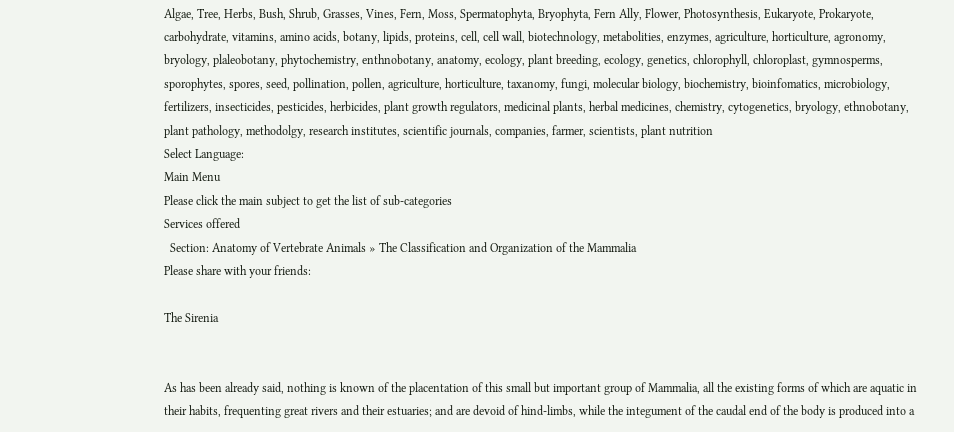Algae, Tree, Herbs, Bush, Shrub, Grasses, Vines, Fern, Moss, Spermatophyta, Bryophyta, Fern Ally, Flower, Photosynthesis, Eukaryote, Prokaryote, carbohydrate, vitamins, amino acids, botany, lipids, proteins, cell, cell wall, biotechnology, metabolities, enzymes, agriculture, horticulture, agronomy, bryology, plaleobotany, phytochemistry, enthnobotany, anatomy, ecology, plant breeding, ecology, genetics, chlorophyll, chloroplast, gymnosperms, sporophytes, spores, seed, pollination, pollen, agriculture, horticulture, taxanomy, fungi, molecular biology, biochemistry, bioinfomatics, microbiology, fertilizers, insecticides, pesticides, herbicides, plant growth regulators, medicinal plants, herbal medicines, chemistry, cytogenetics, bryology, ethnobotany, plant pathology, methodolgy, research institutes, scientific journals, companies, farmer, scientists, plant nutrition
Select Language:
Main Menu
Please click the main subject to get the list of sub-categories
Services offered
  Section: Anatomy of Vertebrate Animals » The Classification and Organization of the Mammalia
Please share with your friends:

The Sirenia


As has been already said, nothing is known of the placentation of this small but important group of Mammalia, all the existing forms of which are aquatic in their habits, frequenting great rivers and their estuaries; and are devoid of hind-limbs, while the integument of the caudal end of the body is produced into a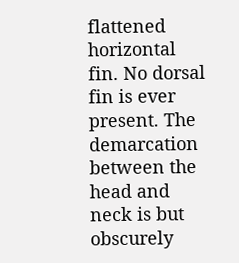flattened horizontal fin. No dorsal fin is ever present. The demarcation between the head and neck is but obscurely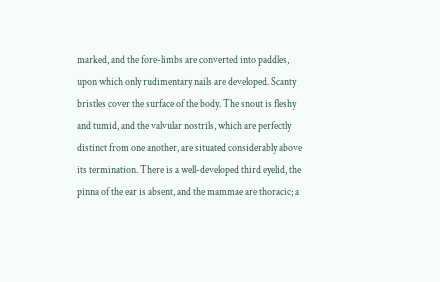marked, and the fore-limbs are converted into paddles, upon which only rudimentary nails are developed. Scanty bristles cover the surface of the body. The snout is fleshy and tumid, and the valvular nostrils, which are perfectly distinct from one another, are situated considerably above its termination. There is a well-developed third eyelid, the pinna of the ear is absent, and the mammae are thoracic; a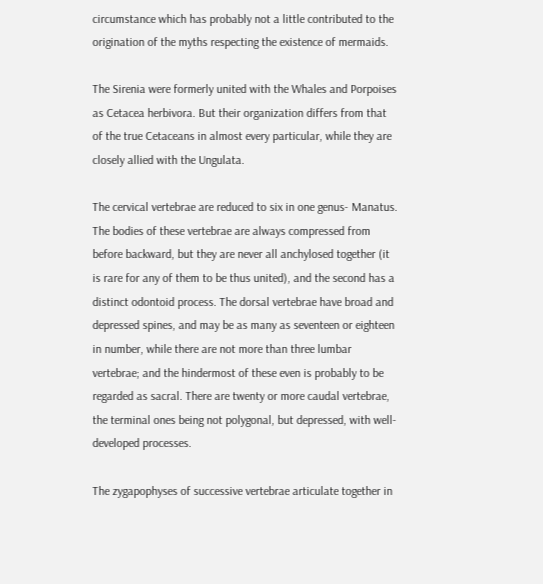circumstance which has probably not a little contributed to the origination of the myths respecting the existence of mermaids.

The Sirenia were formerly united with the Whales and Porpoises as Cetacea herbivora. But their organization differs from that of the true Cetaceans in almost every particular, while they are closely allied with the Ungulata.

The cervical vertebrae are reduced to six in one genus- Manatus. The bodies of these vertebrae are always compressed from before backward, but they are never all anchylosed together (it is rare for any of them to be thus united), and the second has a distinct odontoid process. The dorsal vertebrae have broad and depressed spines, and may be as many as seventeen or eighteen in number, while there are not more than three lumbar vertebrae; and the hindermost of these even is probably to be regarded as sacral. There are twenty or more caudal vertebrae, the terminal ones being not polygonal, but depressed, with well-developed processes.

The zygapophyses of successive vertebrae articulate together in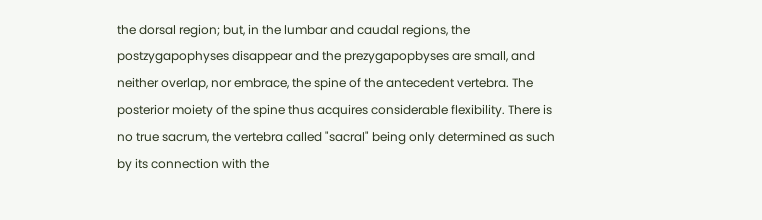the dorsal region; but, in the lumbar and caudal regions, the postzygapophyses disappear and the prezygapopbyses are small, and neither overlap, nor embrace, the spine of the antecedent vertebra. The posterior moiety of the spine thus acquires considerable flexibility. There is no true sacrum, the vertebra called "sacral" being only determined as such by its connection with the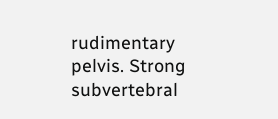rudimentary pelvis. Strong subvertebral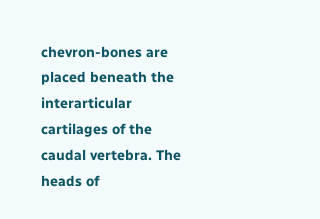chevron-bones are placed beneath the interarticular cartilages of the caudal vertebra. The heads of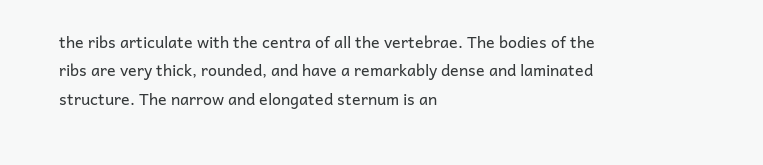the ribs articulate with the centra of all the vertebrae. The bodies of the ribs are very thick, rounded, and have a remarkably dense and laminated structure. The narrow and elongated sternum is an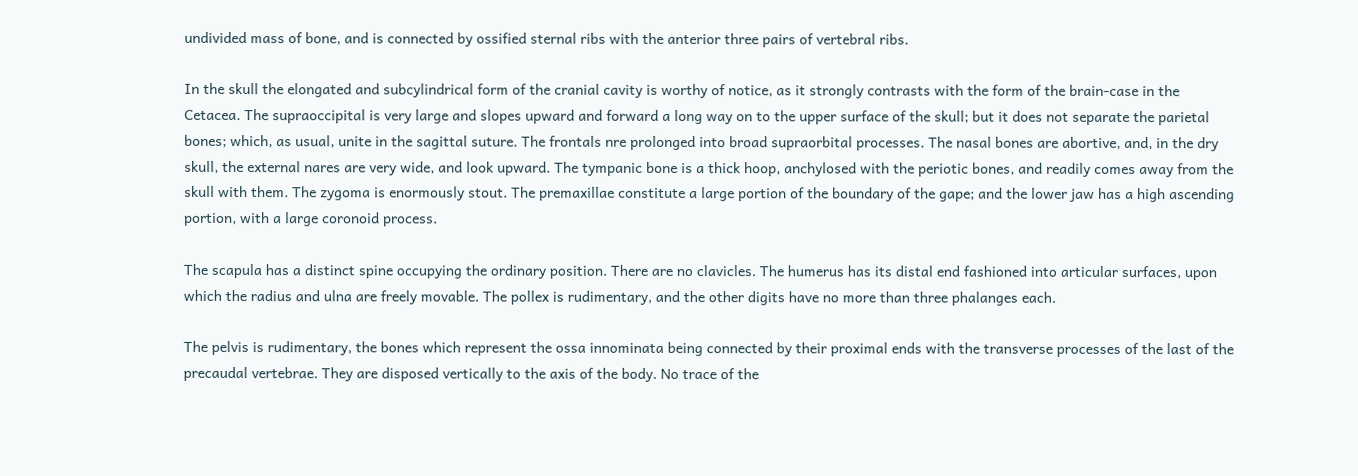undivided mass of bone, and is connected by ossified sternal ribs with the anterior three pairs of vertebral ribs.

In the skull the elongated and subcylindrical form of the cranial cavity is worthy of notice, as it strongly contrasts with the form of the brain-case in the Cetacea. The supraoccipital is very large and slopes upward and forward a long way on to the upper surface of the skull; but it does not separate the parietal bones; which, as usual, unite in the sagittal suture. The frontals nre prolonged into broad supraorbital processes. The nasal bones are abortive, and, in the dry skull, the external nares are very wide, and look upward. The tympanic bone is a thick hoop, anchylosed with the periotic bones, and readily comes away from the skull with them. The zygoma is enormously stout. The premaxillae constitute a large portion of the boundary of the gape; and the lower jaw has a high ascending portion, with a large coronoid process.

The scapula has a distinct spine occupying the ordinary position. There are no clavicles. The humerus has its distal end fashioned into articular surfaces, upon which the radius and ulna are freely movable. The pollex is rudimentary, and the other digits have no more than three phalanges each.

The pelvis is rudimentary, the bones which represent the ossa innominata being connected by their proximal ends with the transverse processes of the last of the precaudal vertebrae. They are disposed vertically to the axis of the body. No trace of the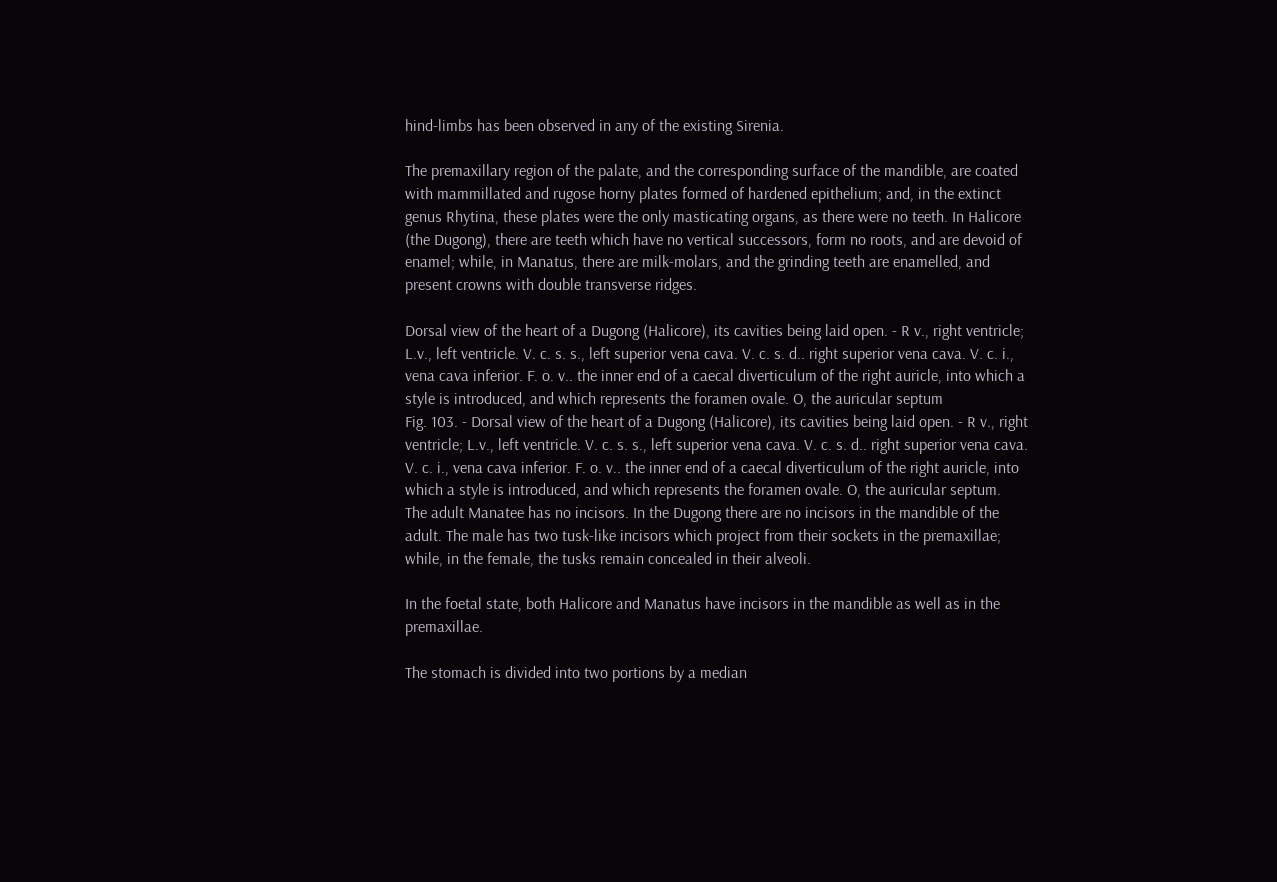hind-limbs has been observed in any of the existing Sirenia.

The premaxillary region of the palate, and the corresponding surface of the mandible, are coated with mammillated and rugose horny plates formed of hardened epithelium; and, in the extinct genus Rhytina, these plates were the only masticating organs, as there were no teeth. In Halicore (the Dugong), there are teeth which have no vertical successors, form no roots, and are devoid of enamel; while, in Manatus, there are milk-molars, and the grinding teeth are enamelled, and present crowns with double transverse ridges.

Dorsal view of the heart of a Dugong (Halicore), its cavities being laid open. - R v., right ventricle; L.v., left ventricle. V. c. s. s., left superior vena cava. V. c. s. d.. right superior vena cava. V. c. i., vena cava inferior. F. o. v.. the inner end of a caecal diverticulum of the right auricle, into which a style is introduced, and which represents the foramen ovale. O, the auricular septum
Fig. 103. - Dorsal view of the heart of a Dugong (Halicore), its cavities being laid open. - R v., right ventricle; L.v., left ventricle. V. c. s. s., left superior vena cava. V. c. s. d.. right superior vena cava. V. c. i., vena cava inferior. F. o. v.. the inner end of a caecal diverticulum of the right auricle, into which a style is introduced, and which represents the foramen ovale. O, the auricular septum.
The adult Manatee has no incisors. In the Dugong there are no incisors in the mandible of the adult. The male has two tusk-like incisors which project from their sockets in the premaxillae; while, in the female, the tusks remain concealed in their alveoli.

In the foetal state, both Halicore and Manatus have incisors in the mandible as well as in the premaxillae.

The stomach is divided into two portions by a median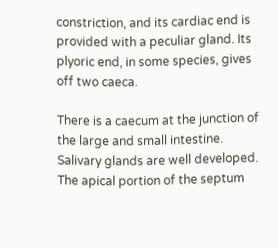constriction, and its cardiac end is provided with a peculiar gland. Its plyoric end, in some species, gives off two caeca.

There is a caecum at the junction of the large and small intestine. Salivary glands are well developed. The apical portion of the septum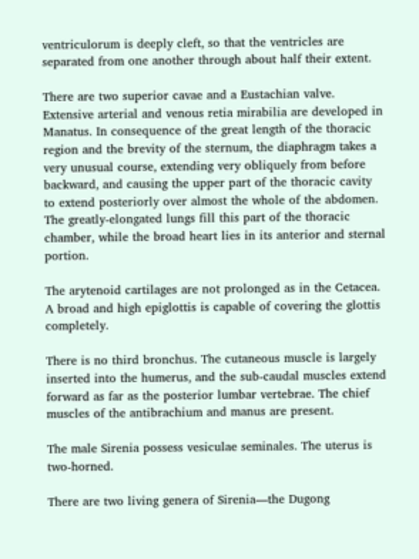ventriculorum is deeply cleft, so that the ventricles are separated from one another through about half their extent.

There are two superior cavae and a Eustachian valve. Extensive arterial and venous retia mirabilia are developed in Manatus. In consequence of the great length of the thoracic region and the brevity of the sternum, the diaphragm takes a very unusual course, extending very obliquely from before backward, and causing the upper part of the thoracic cavity to extend posteriorly over almost the whole of the abdomen. The greatly-elongated lungs fill this part of the thoracic chamber, while the broad heart lies in its anterior and sternal portion.

The arytenoid cartilages are not prolonged as in the Cetacea. A broad and high epiglottis is capable of covering the glottis completely.

There is no third bronchus. The cutaneous muscle is largely inserted into the humerus, and the sub-caudal muscles extend forward as far as the posterior lumbar vertebrae. The chief muscles of the antibrachium and manus are present.

The male Sirenia possess vesiculae seminales. The uterus is two-horned.

There are two living genera of Sirenia—the Dugong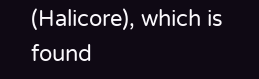(Halicore), which is found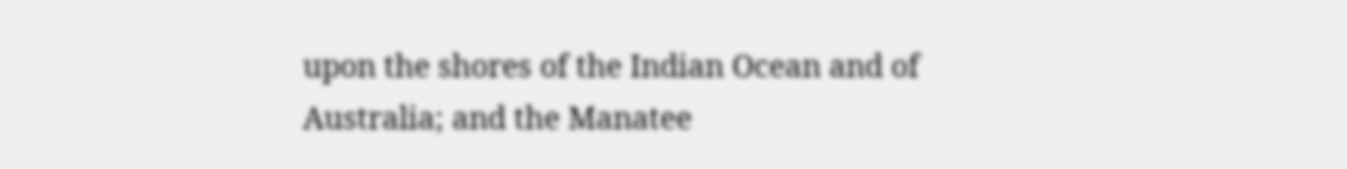upon the shores of the Indian Ocean and of Australia; and the Manatee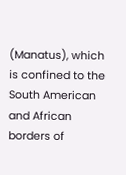(Manatus), which is confined to the South American and African borders of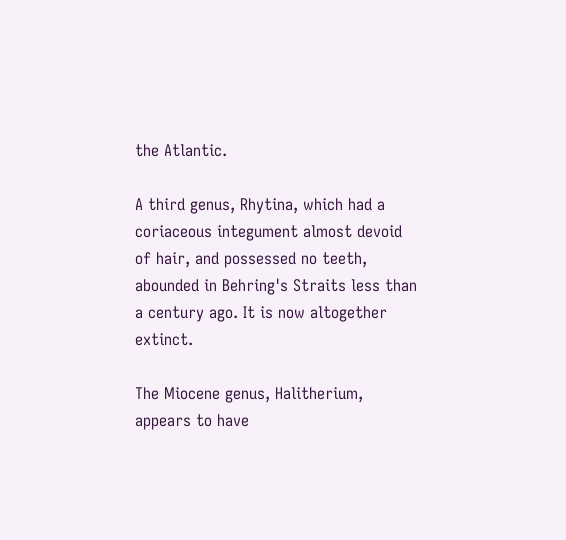the Atlantic.

A third genus, Rhytina, which had a coriaceous integument almost devoid of hair, and possessed no teeth, abounded in Behring's Straits less than a century ago. It is now altogether extinct.

The Miocene genus, Halitherium, appears to have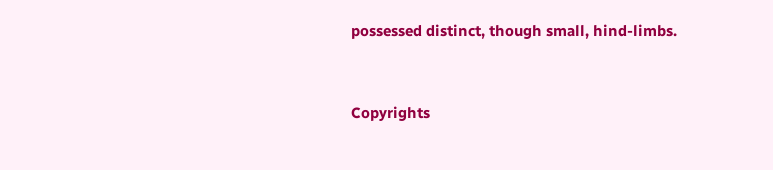possessed distinct, though small, hind-limbs.


Copyrights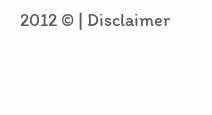2012 © | Disclaimer